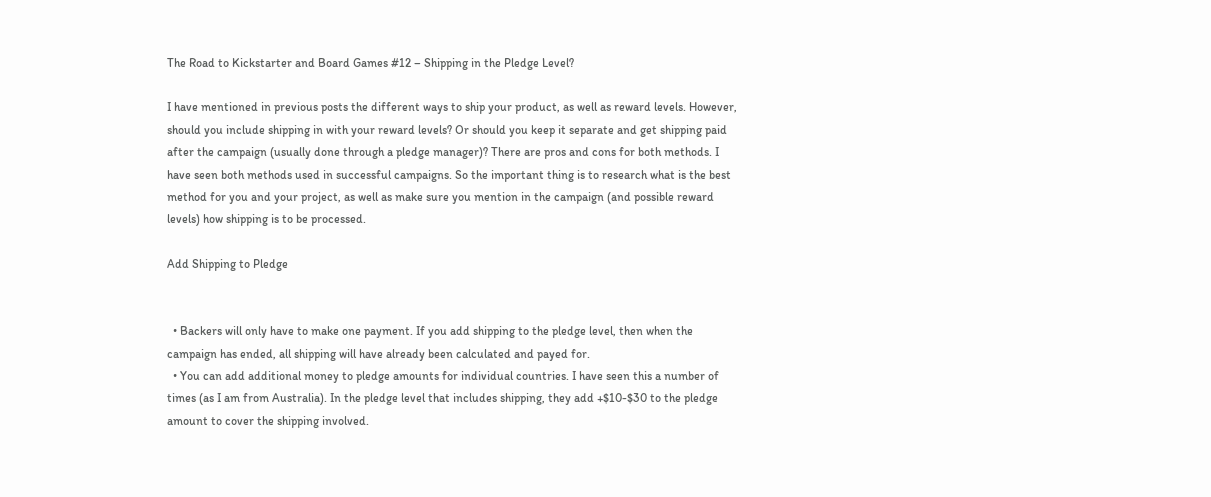The Road to Kickstarter and Board Games #12 – Shipping in the Pledge Level?

I have mentioned in previous posts the different ways to ship your product, as well as reward levels. However, should you include shipping in with your reward levels? Or should you keep it separate and get shipping paid after the campaign (usually done through a pledge manager)? There are pros and cons for both methods. I have seen both methods used in successful campaigns. So the important thing is to research what is the best method for you and your project, as well as make sure you mention in the campaign (and possible reward levels) how shipping is to be processed.

Add Shipping to Pledge


  • Backers will only have to make one payment. If you add shipping to the pledge level, then when the campaign has ended, all shipping will have already been calculated and payed for.
  • You can add additional money to pledge amounts for individual countries. I have seen this a number of times (as I am from Australia). In the pledge level that includes shipping, they add +$10-$30 to the pledge amount to cover the shipping involved.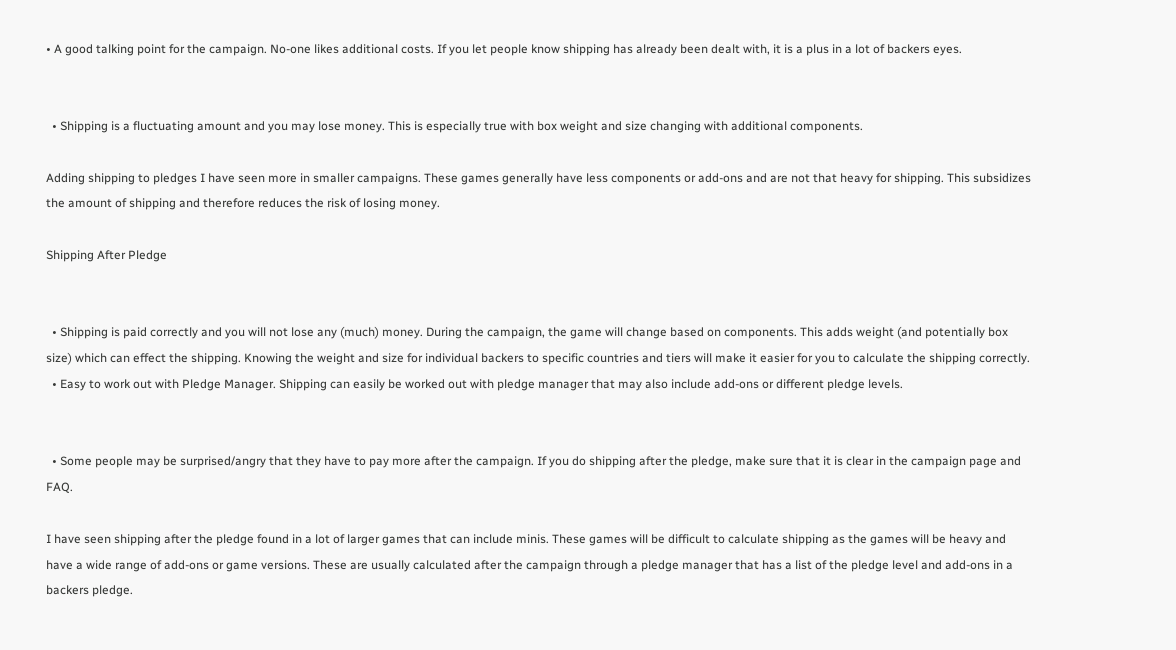• A good talking point for the campaign. No-one likes additional costs. If you let people know shipping has already been dealt with, it is a plus in a lot of backers eyes.


  • Shipping is a fluctuating amount and you may lose money. This is especially true with box weight and size changing with additional components.

Adding shipping to pledges I have seen more in smaller campaigns. These games generally have less components or add-ons and are not that heavy for shipping. This subsidizes the amount of shipping and therefore reduces the risk of losing money.

Shipping After Pledge


  • Shipping is paid correctly and you will not lose any (much) money. During the campaign, the game will change based on components. This adds weight (and potentially box size) which can effect the shipping. Knowing the weight and size for individual backers to specific countries and tiers will make it easier for you to calculate the shipping correctly.
  • Easy to work out with Pledge Manager. Shipping can easily be worked out with pledge manager that may also include add-ons or different pledge levels.


  • Some people may be surprised/angry that they have to pay more after the campaign. If you do shipping after the pledge, make sure that it is clear in the campaign page and FAQ.

I have seen shipping after the pledge found in a lot of larger games that can include minis. These games will be difficult to calculate shipping as the games will be heavy and have a wide range of add-ons or game versions. These are usually calculated after the campaign through a pledge manager that has a list of the pledge level and add-ons in a backers pledge.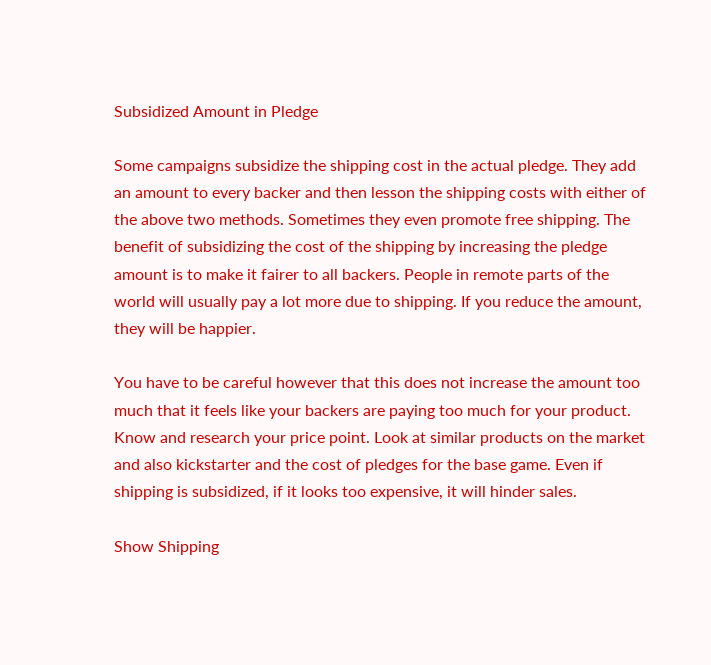Subsidized Amount in Pledge

Some campaigns subsidize the shipping cost in the actual pledge. They add an amount to every backer and then lesson the shipping costs with either of the above two methods. Sometimes they even promote free shipping. The benefit of subsidizing the cost of the shipping by increasing the pledge amount is to make it fairer to all backers. People in remote parts of the world will usually pay a lot more due to shipping. If you reduce the amount, they will be happier.

You have to be careful however that this does not increase the amount too much that it feels like your backers are paying too much for your product. Know and research your price point. Look at similar products on the market and also kickstarter and the cost of pledges for the base game. Even if shipping is subsidized, if it looks too expensive, it will hinder sales.

Show Shipping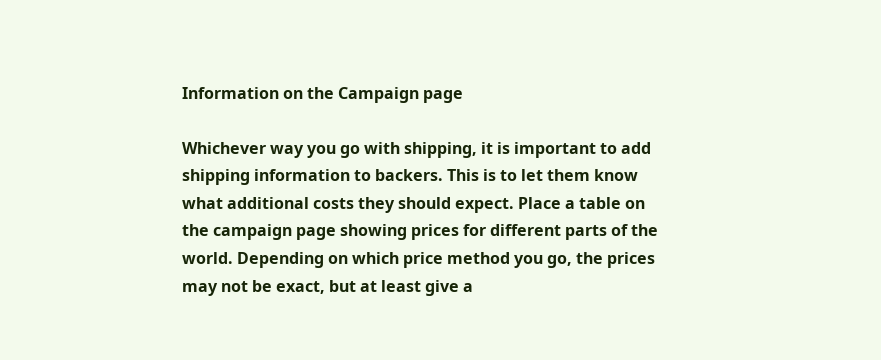Information on the Campaign page

Whichever way you go with shipping, it is important to add shipping information to backers. This is to let them know what additional costs they should expect. Place a table on the campaign page showing prices for different parts of the world. Depending on which price method you go, the prices may not be exact, but at least give a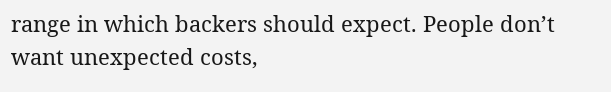range in which backers should expect. People don’t want unexpected costs,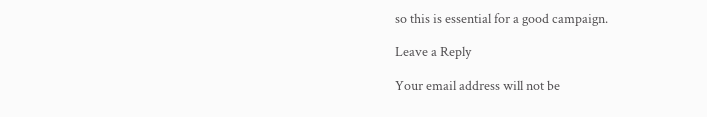so this is essential for a good campaign.

Leave a Reply

Your email address will not be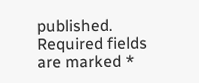published. Required fields are marked *